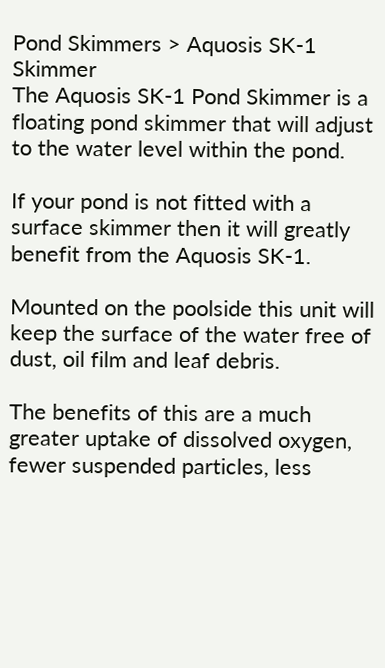Pond Skimmers > Aquosis SK-1 Skimmer
The Aquosis SK-1 Pond Skimmer is a floating pond skimmer that will adjust to the water level within the pond.

If your pond is not fitted with a surface skimmer then it will greatly benefit from the Aquosis SK-1.

Mounted on the poolside this unit will keep the surface of the water free of dust, oil film and leaf debris.

The benefits of this are a much greater uptake of dissolved oxygen, fewer suspended particles, less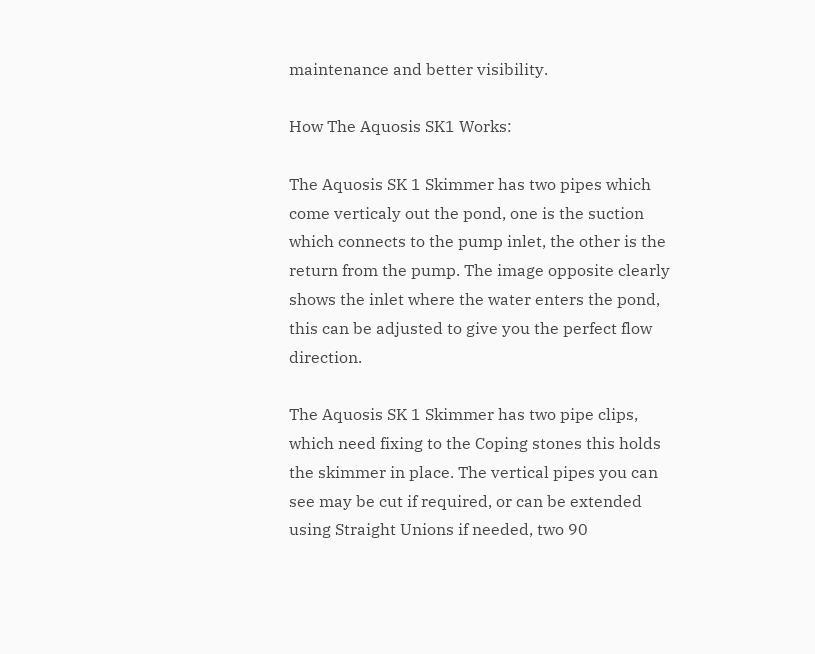maintenance and better visibility.

How The Aquosis SK1 Works:

The Aquosis SK 1 Skimmer has two pipes which come verticaly out the pond, one is the suction which connects to the pump inlet, the other is the return from the pump. The image opposite clearly shows the inlet where the water enters the pond, this can be adjusted to give you the perfect flow direction.

The Aquosis SK 1 Skimmer has two pipe clips, which need fixing to the Coping stones this holds the skimmer in place. The vertical pipes you can see may be cut if required, or can be extended using Straight Unions if needed, two 90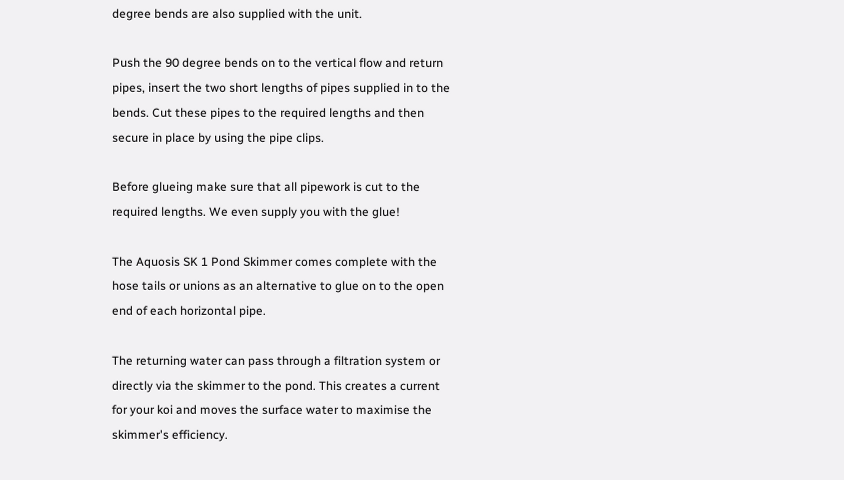degree bends are also supplied with the unit.

Push the 90 degree bends on to the vertical flow and return pipes, insert the two short lengths of pipes supplied in to the bends. Cut these pipes to the required lengths and then secure in place by using the pipe clips.

Before glueing make sure that all pipework is cut to the required lengths. We even supply you with the glue!

The Aquosis SK 1 Pond Skimmer comes complete with the hose tails or unions as an alternative to glue on to the open end of each horizontal pipe.

The returning water can pass through a filtration system or directly via the skimmer to the pond. This creates a current for your koi and moves the surface water to maximise the skimmer's efficiency.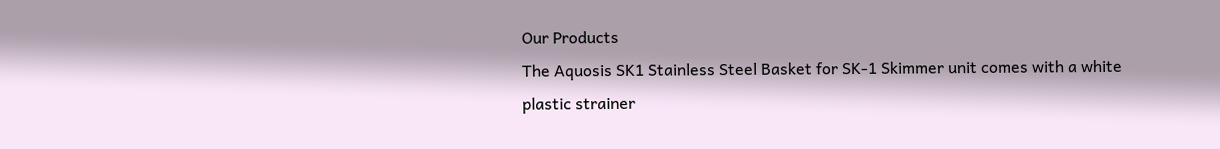Our Products
The Aquosis SK1 Stainless Steel Basket for SK-1 Skimmer unit comes with a white plastic strainer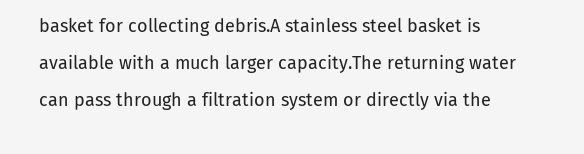basket for collecting debris.A stainless steel basket is available with a much larger capacity.The returning water can pass through a filtration system or directly via the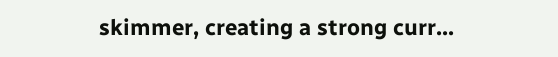skimmer, creating a strong curr...